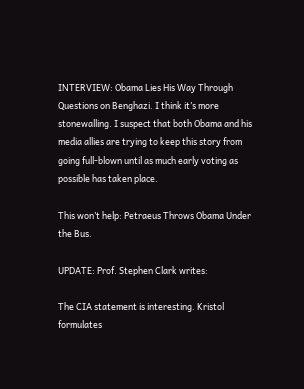INTERVIEW: Obama Lies His Way Through Questions on Benghazi. I think it’s more stonewalling. I suspect that both Obama and his media allies are trying to keep this story from going full-blown until as much early voting as possible has taken place.

This won’t help: Petraeus Throws Obama Under the Bus.

UPDATE: Prof. Stephen Clark writes:

The CIA statement is interesting. Kristol formulates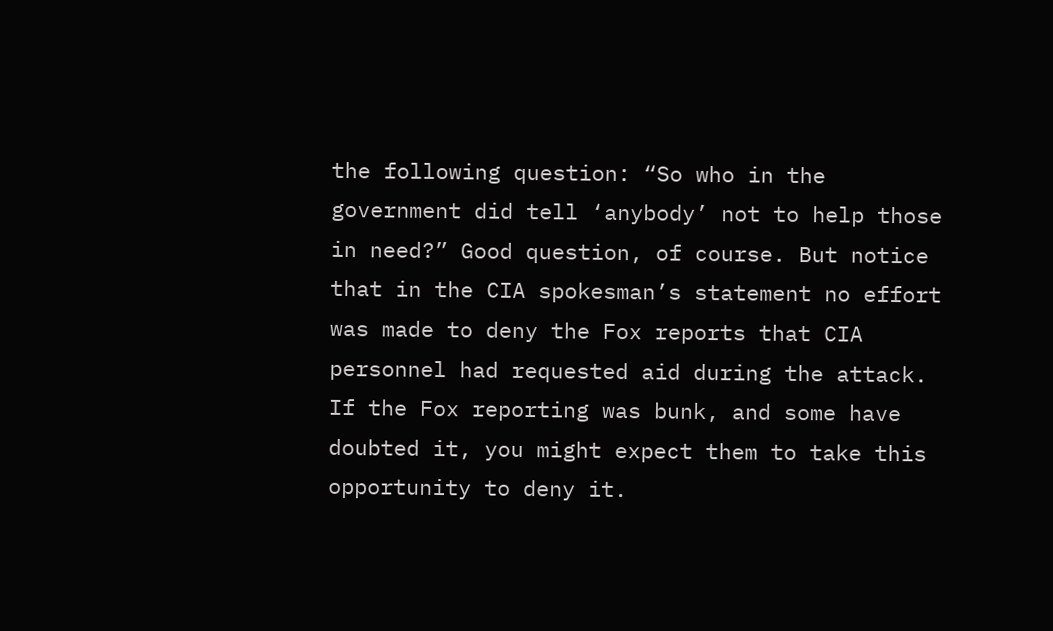the following question: “So who in the government did tell ‘anybody’ not to help those in need?” Good question, of course. But notice that in the CIA spokesman’s statement no effort was made to deny the Fox reports that CIA personnel had requested aid during the attack. If the Fox reporting was bunk, and some have doubted it, you might expect them to take this opportunity to deny it.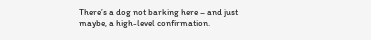There’s a dog not barking here – and just maybe, a high-level confirmation.